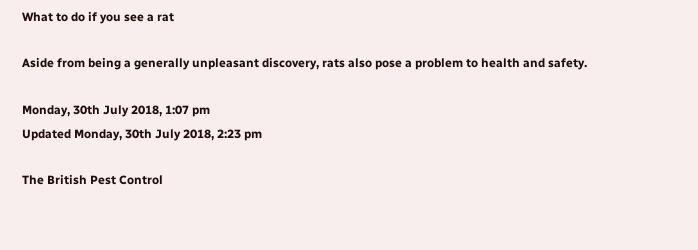What to do if you see a rat

Aside from being a generally unpleasant discovery, rats also pose a problem to health and safety.

Monday, 30th July 2018, 1:07 pm
Updated Monday, 30th July 2018, 2:23 pm

The British Pest Control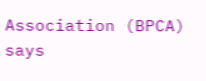Association (BPCA) says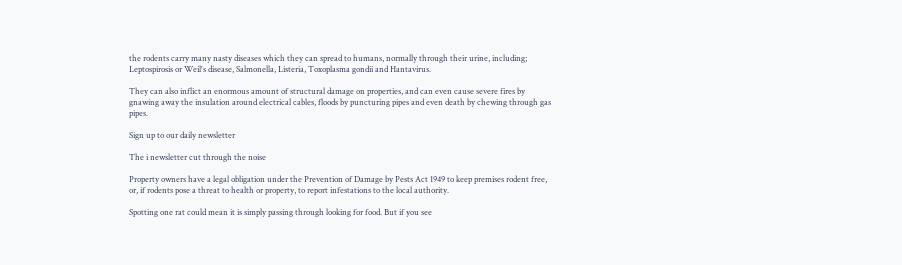the rodents carry many nasty diseases which they can spread to humans, normally through their urine, including; Leptospirosis or Weil's disease, Salmonella, Listeria, Toxoplasma gondii and Hantavirus.

They can also inflict an enormous amount of structural damage on properties, and can even cause severe fires by gnawing away the insulation around electrical cables, floods by puncturing pipes and even death by chewing through gas pipes.

Sign up to our daily newsletter

The i newsletter cut through the noise

Property owners have a legal obligation under the Prevention of Damage by Pests Act 1949 to keep premises rodent free, or, if rodents pose a threat to health or property, to report infestations to the local authority.

Spotting one rat could mean it is simply passing through looking for food. But if you see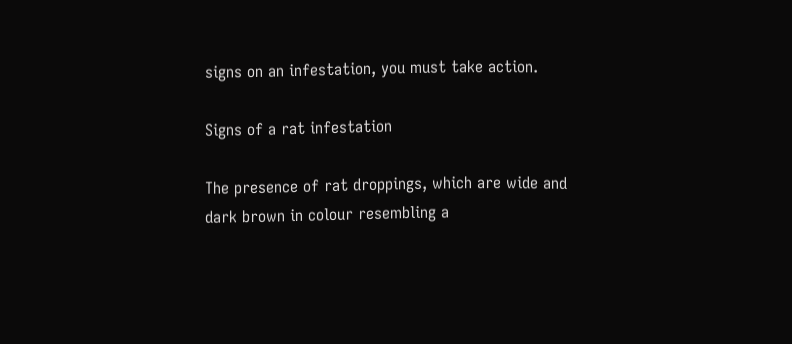signs on an infestation, you must take action.

Signs of a rat infestation

The presence of rat droppings, which are wide and dark brown in colour resembling a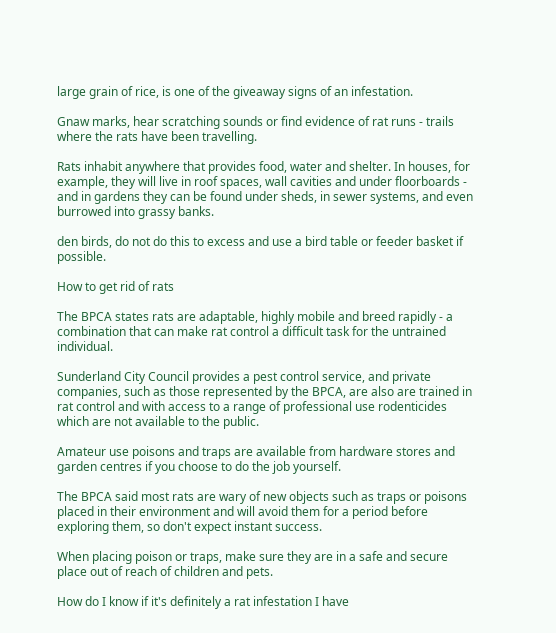large grain of rice, is one of the giveaway signs of an infestation.

Gnaw marks, hear scratching sounds or find evidence of rat runs - trails where the rats have been travelling.

Rats inhabit anywhere that provides food, water and shelter. In houses, for example, they will live in roof spaces, wall cavities and under floorboards - and in gardens they can be found under sheds, in sewer systems, and even burrowed into grassy banks.

den birds, do not do this to excess and use a bird table or feeder basket if possible.

How to get rid of rats

The BPCA states rats are adaptable, highly mobile and breed rapidly - a combination that can make rat control a difficult task for the untrained individual.

Sunderland City Council provides a pest control service, and private companies, such as those represented by the BPCA, are also are trained in rat control and with access to a range of professional use rodenticides which are not available to the public.

Amateur use poisons and traps are available from hardware stores and garden centres if you choose to do the job yourself.

The BPCA said most rats are wary of new objects such as traps or poisons placed in their environment and will avoid them for a period before exploring them, so don't expect instant success.

When placing poison or traps, make sure they are in a safe and secure place out of reach of children and pets.

How do I know if it's definitely a rat infestation I have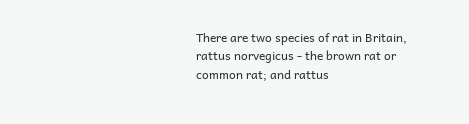There are two species of rat in Britain, rattus norvegicus - the brown rat or common rat; and rattus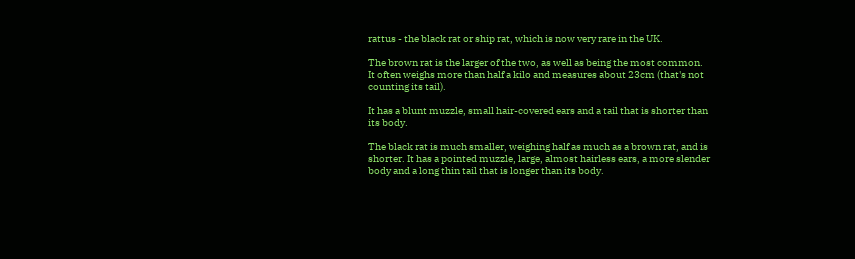rattus - the black rat or ship rat, which is now very rare in the UK.

The brown rat is the larger of the two, as well as being the most common. It often weighs more than half a kilo and measures about 23cm (that's not counting its tail).

It has a blunt muzzle, small hair-covered ears and a tail that is shorter than its body.

The black rat is much smaller, weighing half as much as a brown rat, and is shorter. It has a pointed muzzle, large, almost hairless ears, a more slender body and a long thin tail that is longer than its body.